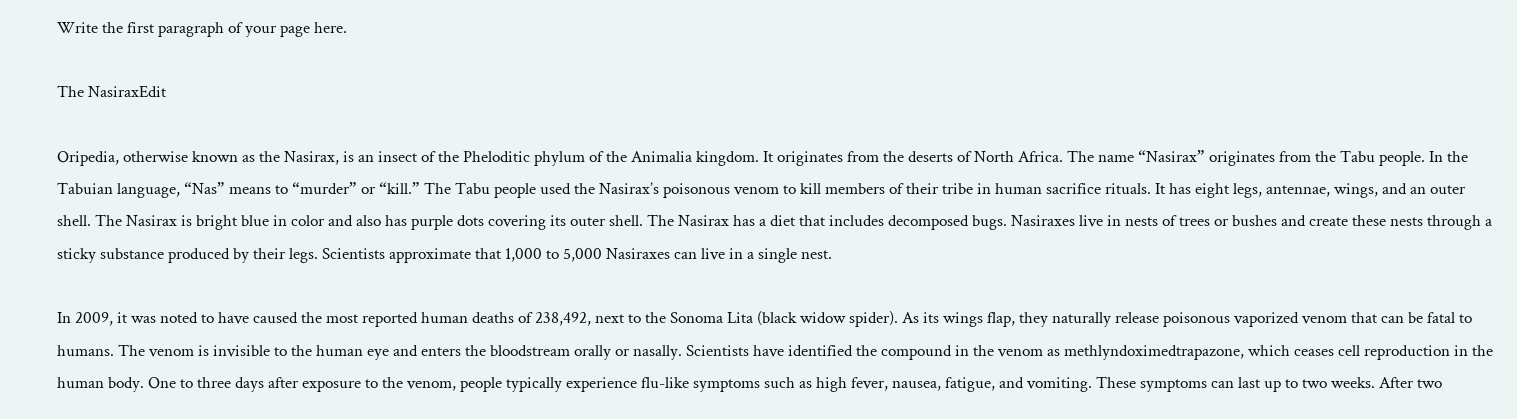Write the first paragraph of your page here.

The NasiraxEdit

Oripedia, otherwise known as the Nasirax, is an insect of the Pheloditic phylum of the Animalia kingdom. It originates from the deserts of North Africa. The name “Nasirax” originates from the Tabu people. In the Tabuian language, “Nas” means to “murder” or “kill.” The Tabu people used the Nasirax’s poisonous venom to kill members of their tribe in human sacrifice rituals. It has eight legs, antennae, wings, and an outer shell. The Nasirax is bright blue in color and also has purple dots covering its outer shell. The Nasirax has a diet that includes decomposed bugs. Nasiraxes live in nests of trees or bushes and create these nests through a sticky substance produced by their legs. Scientists approximate that 1,000 to 5,000 Nasiraxes can live in a single nest.

In 2009, it was noted to have caused the most reported human deaths of 238,492, next to the Sonoma Lita (black widow spider). As its wings flap, they naturally release poisonous vaporized venom that can be fatal to humans. The venom is invisible to the human eye and enters the bloodstream orally or nasally. Scientists have identified the compound in the venom as methlyndoximedtrapazone, which ceases cell reproduction in the human body. One to three days after exposure to the venom, people typically experience flu-like symptoms such as high fever, nausea, fatigue, and vomiting. These symptoms can last up to two weeks. After two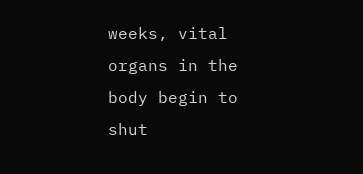weeks, vital organs in the body begin to shut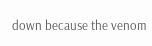down because the venom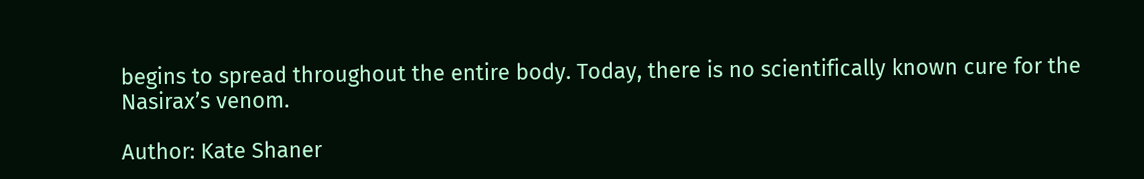begins to spread throughout the entire body. Today, there is no scientifically known cure for the Nasirax’s venom.

Author: Kate Shaner